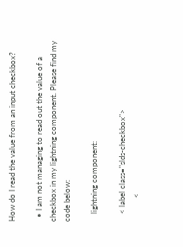How do I read the value from an input checkbox?

  • I am not managing to read out the value of a checkbox in my lightning component. Please find my code below:

    lightning component:

    < label class="slds-checkbox">
            <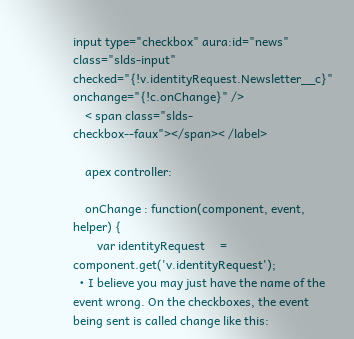input type="checkbox" aura:id="news" class="slds-input" checked="{!v.identityRequest.Newsletter__c}" onchange="{!c.onChange}" />
    < span class="slds-checkbox--faux"></span>< /label>

    apex controller:

    onChange : function(component, event, helper) {
        var identityRequest     = component.get('v.identityRequest');
  • I believe you may just have the name of the event wrong. On the checkboxes, the event being sent is called change like this: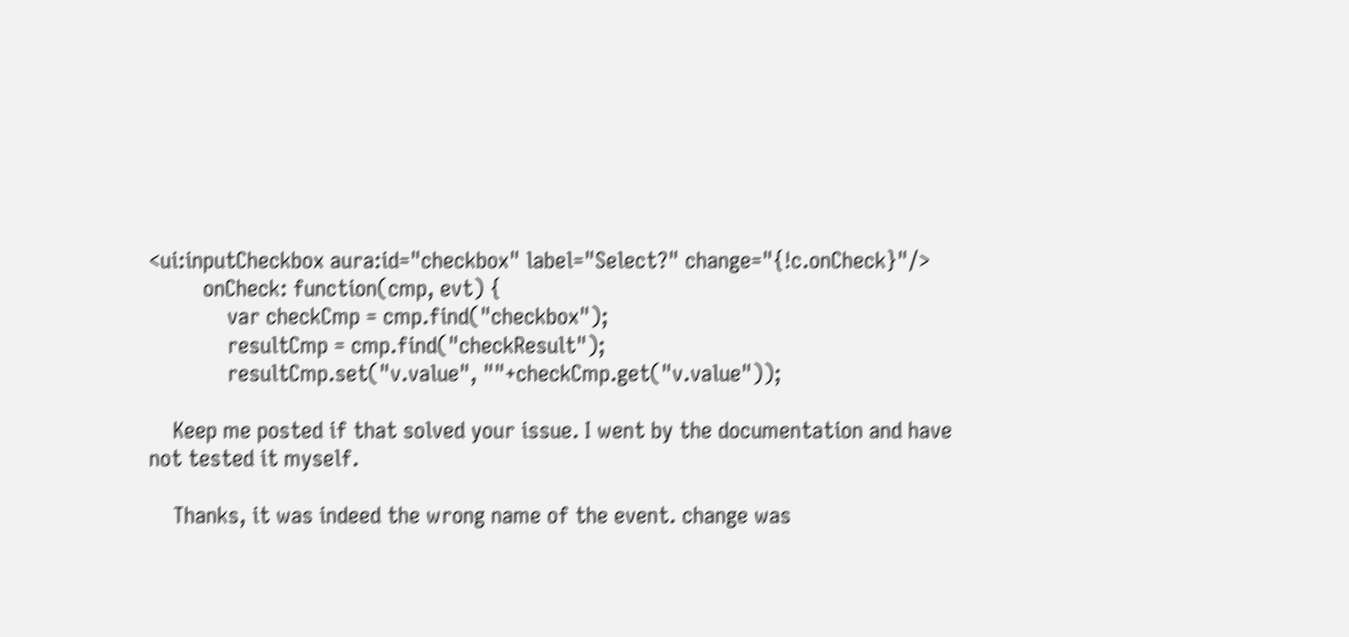<ui:inputCheckbox aura:id="checkbox" label="Select?" change="{!c.onCheck}"/>
         onCheck: function(cmp, evt) {
             var checkCmp = cmp.find("checkbox");
             resultCmp = cmp.find("checkResult");
             resultCmp.set("v.value", ""+checkCmp.get("v.value"));

    Keep me posted if that solved your issue. I went by the documentation and have not tested it myself.

    Thanks, it was indeed the wrong name of the event. change was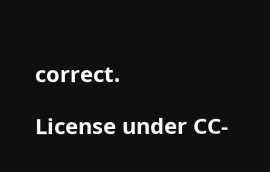correct.

License under CC-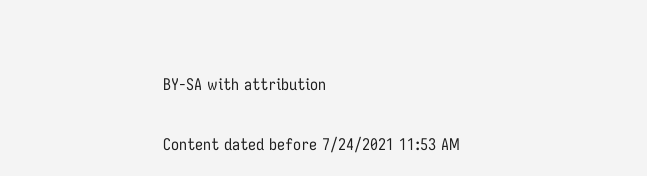BY-SA with attribution

Content dated before 7/24/2021 11:53 AM